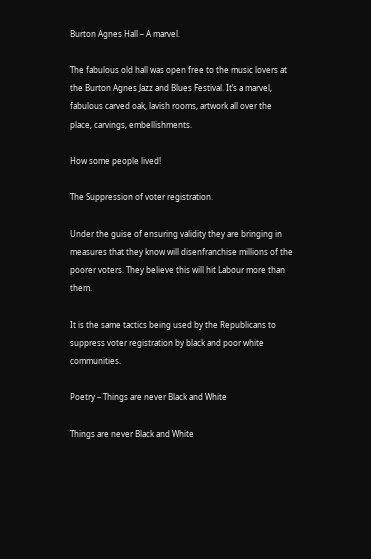Burton Agnes Hall – A marvel.

The fabulous old hall was open free to the music lovers at the Burton Agnes Jazz and Blues Festival. It’s a marvel, fabulous carved oak, lavish rooms, artwork all over the place, carvings, embellishments.

How some people lived!

The Suppression of voter registration.

Under the guise of ensuring validity they are bringing in measures that they know will disenfranchise millions of the poorer voters. They believe this will hit Labour more than them.

It is the same tactics being used by the Republicans to suppress voter registration by black and poor white communities.

Poetry – Things are never Black and White

Things are never Black and White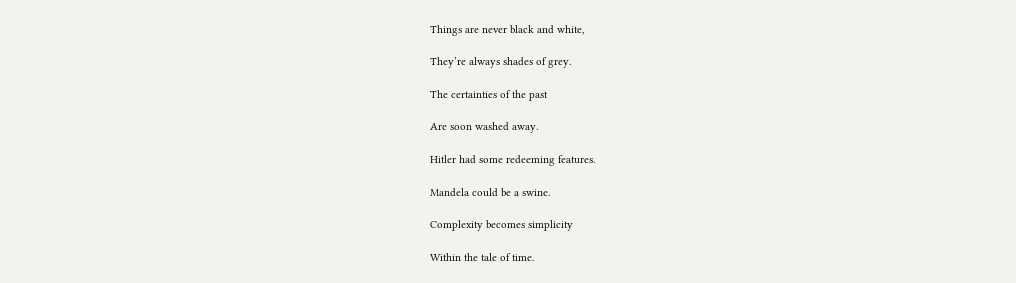Things are never black and white,

They’re always shades of grey.

The certainties of the past

Are soon washed away.

Hitler had some redeeming features.

Mandela could be a swine.

Complexity becomes simplicity

Within the tale of time.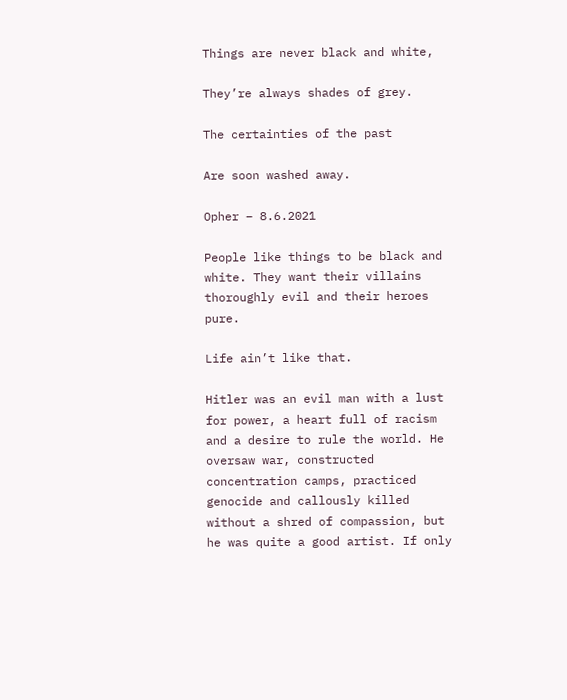Things are never black and white,

They’re always shades of grey.

The certainties of the past

Are soon washed away.

Opher – 8.6.2021

People like things to be black and white. They want their villains thoroughly evil and their heroes pure.

Life ain’t like that.

Hitler was an evil man with a lust for power, a heart full of racism and a desire to rule the world. He oversaw war, constructed concentration camps, practiced genocide and callously killed without a shred of compassion, but he was quite a good artist. If only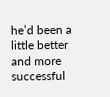he’d been a little better and more successful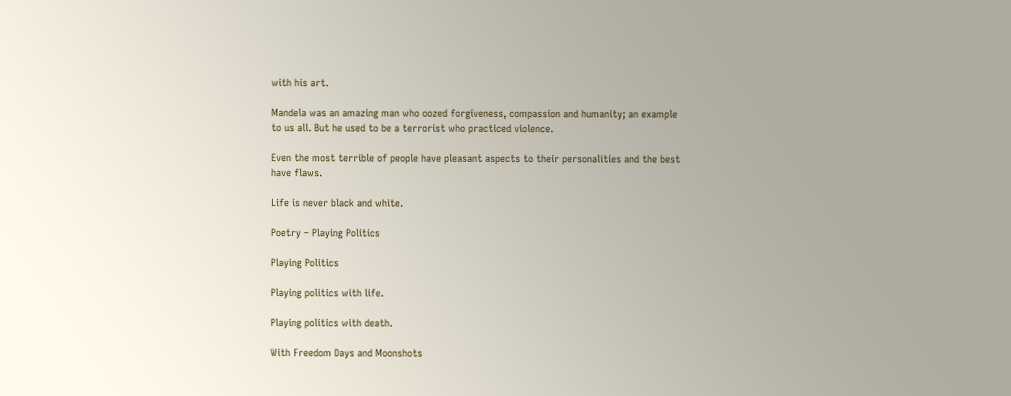with his art.

Mandela was an amazing man who oozed forgiveness, compassion and humanity; an example to us all. But he used to be a terrorist who practiced violence.

Even the most terrible of people have pleasant aspects to their personalities and the best have flaws.

Life is never black and white.

Poetry – Playing Politics

Playing Politics

Playing politics with life.

Playing politics with death.

With Freedom Days and Moonshots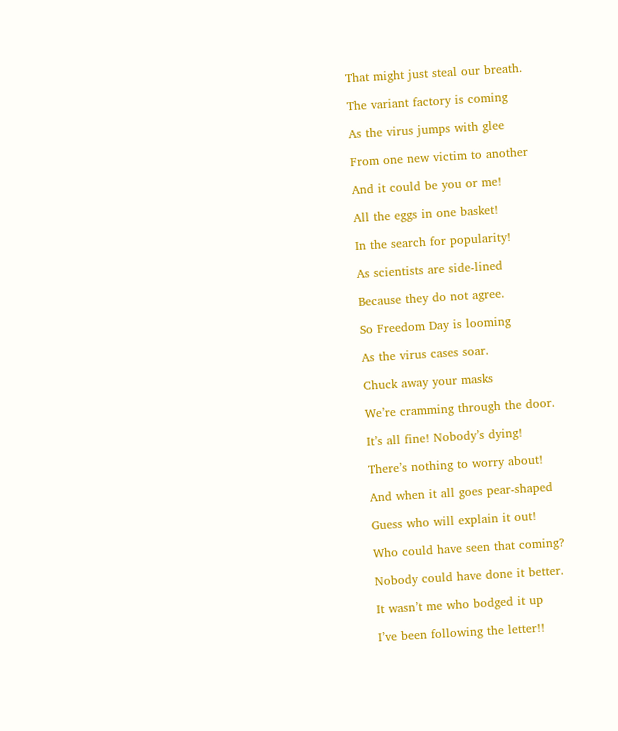That might just steal our breath.

The variant factory is coming

As the virus jumps with glee

From one new victim to another

And it could be you or me!

All the eggs in one basket!

In the search for popularity!

As scientists are side-lined

Because they do not agree.

So Freedom Day is looming

As the virus cases soar.

Chuck away your masks

We’re cramming through the door.

It’s all fine! Nobody’s dying!

There’s nothing to worry about!

And when it all goes pear-shaped

Guess who will explain it out!

Who could have seen that coming?

Nobody could have done it better.

It wasn’t me who bodged it up

I’ve been following the letter!!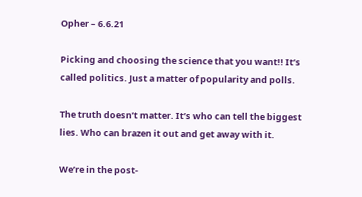Opher – 6.6.21

Picking and choosing the science that you want!! It’s called politics. Just a matter of popularity and polls.

The truth doesn’t matter. It’s who can tell the biggest lies. Who can brazen it out and get away with it.

We’re in the post-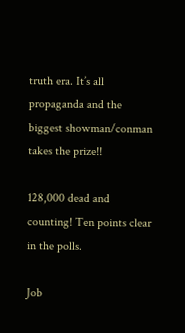truth era. It’s all propaganda and the biggest showman/conman takes the prize!!

128,000 dead and counting! Ten points clear in the polls.

Job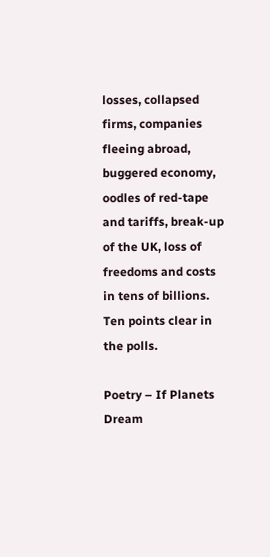losses, collapsed firms, companies fleeing abroad, buggered economy, oodles of red-tape and tariffs, break-up of the UK, loss of freedoms and costs in tens of billions. Ten points clear in the polls.

Poetry – If Planets Dream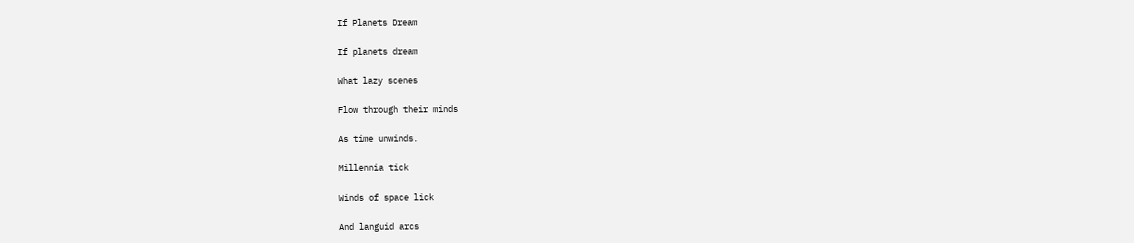If Planets Dream

If planets dream

What lazy scenes

Flow through their minds

As time unwinds.

Millennia tick

Winds of space lick

And languid arcs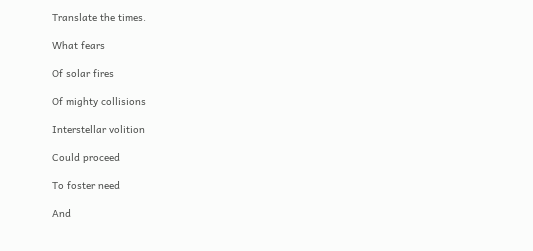Translate the times.

What fears

Of solar fires

Of mighty collisions

Interstellar volition

Could proceed

To foster need

And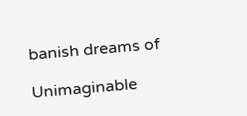banish dreams of

Unimaginable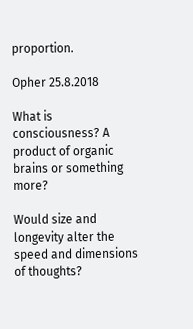proportion.

Opher 25.8.2018

What is consciousness? A product of organic brains or something more?

Would size and longevity alter the speed and dimensions of thoughts?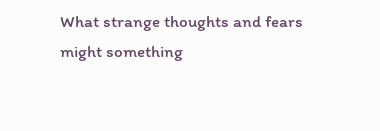What strange thoughts and fears might something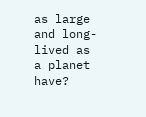as large and long-lived as a planet have?